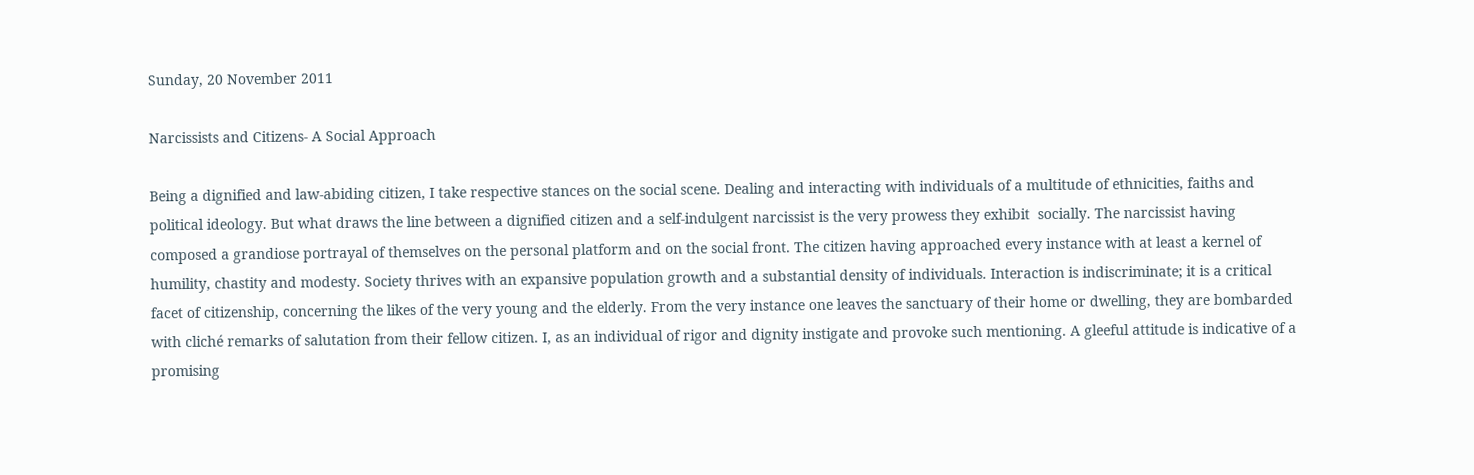Sunday, 20 November 2011

Narcissists and Citizens- A Social Approach

Being a dignified and law-abiding citizen, I take respective stances on the social scene. Dealing and interacting with individuals of a multitude of ethnicities, faiths and political ideology. But what draws the line between a dignified citizen and a self-indulgent narcissist is the very prowess they exhibit  socially. The narcissist having composed a grandiose portrayal of themselves on the personal platform and on the social front. The citizen having approached every instance with at least a kernel of humility, chastity and modesty. Society thrives with an expansive population growth and a substantial density of individuals. Interaction is indiscriminate; it is a critical facet of citizenship, concerning the likes of the very young and the elderly. From the very instance one leaves the sanctuary of their home or dwelling, they are bombarded with cliché remarks of salutation from their fellow citizen. I, as an individual of rigor and dignity instigate and provoke such mentioning. A gleeful attitude is indicative of a promising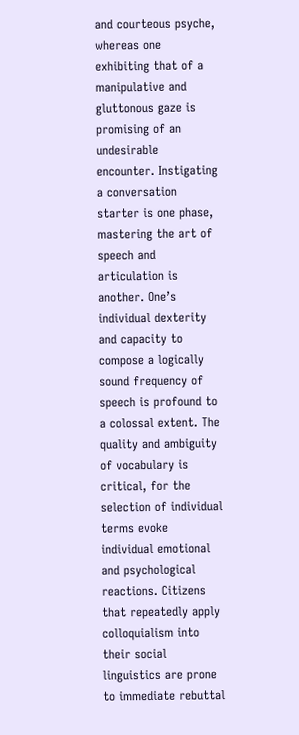and courteous psyche, whereas one exhibiting that of a manipulative and gluttonous gaze is promising of an undesirable encounter. Instigating a conversation starter is one phase, mastering the art of speech and articulation is another. One’s individual dexterity and capacity to compose a logically sound frequency of speech is profound to a colossal extent. The quality and ambiguity of vocabulary is critical, for the selection of individual terms evoke individual emotional and psychological reactions. Citizens that repeatedly apply colloquialism into their social linguistics are prone to immediate rebuttal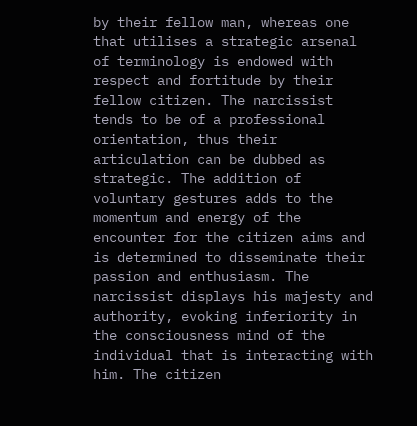by their fellow man, whereas one that utilises a strategic arsenal of terminology is endowed with respect and fortitude by their fellow citizen. The narcissist tends to be of a professional orientation, thus their articulation can be dubbed as strategic. The addition of voluntary gestures adds to the momentum and energy of the encounter for the citizen aims and is determined to disseminate their passion and enthusiasm. The narcissist displays his majesty and authority, evoking inferiority in the consciousness mind of the individual that is interacting with him. The citizen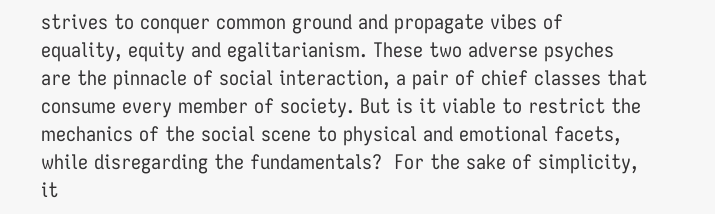strives to conquer common ground and propagate vibes of equality, equity and egalitarianism. These two adverse psyches are the pinnacle of social interaction, a pair of chief classes that consume every member of society. But is it viable to restrict the mechanics of the social scene to physical and emotional facets, while disregarding the fundamentals?  For the sake of simplicity, it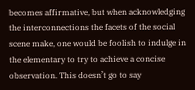becomes affirmative, but when acknowledging the interconnections the facets of the social scene make, one would be foolish to indulge in the elementary to try to achieve a concise observation. This doesn’t go to say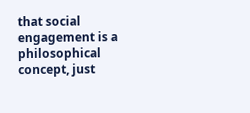that social engagement is a philosophical concept, just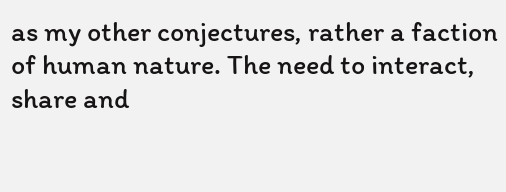as my other conjectures, rather a faction of human nature. The need to interact, share and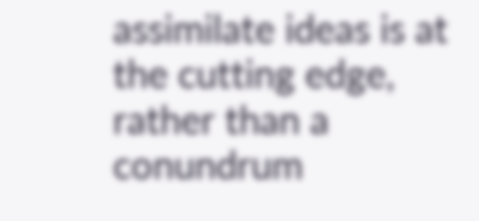assimilate ideas is at the cutting edge, rather than a conundrum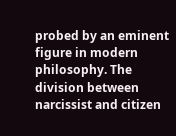probed by an eminent figure in modern philosophy. The division between narcissist and citizen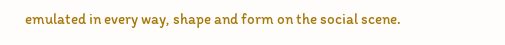emulated in every way, shape and form on the social scene.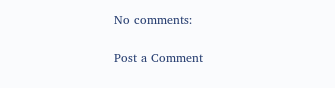No comments:

Post a Comment